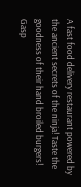A fast food delivery restaurant powered by the ancient secrets of the ninja! Taste the goodness of their hand broiled burgers! Gasp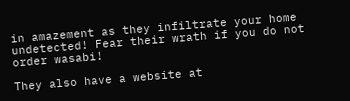in amazement as they infiltrate your home undetected! Fear their wrath if you do not order wasabi!

They also have a website at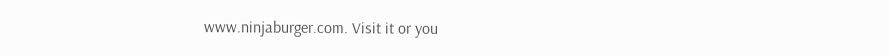www.ninjaburger.com. Visit it or you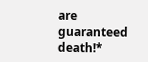are guaranteed death!*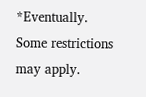*Eventually. Some restrictions may apply.